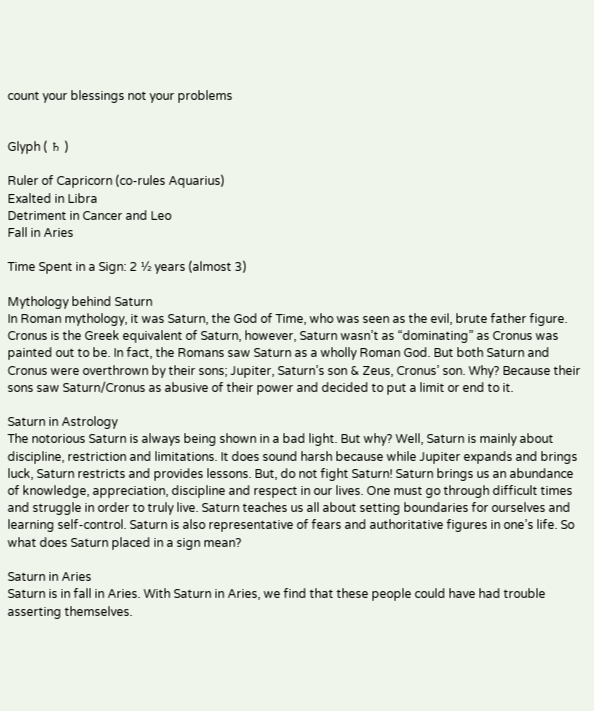count your blessings not your problems


Glyph ( ♄ )

Ruler of Capricorn (co-rules Aquarius)
Exalted in Libra
Detriment in Cancer and Leo
Fall in Aries

Time Spent in a Sign: 2 ½ years (almost 3)

Mythology behind Saturn
In Roman mythology, it was Saturn, the God of Time, who was seen as the evil, brute father figure. Cronus is the Greek equivalent of Saturn, however, Saturn wasn’t as “dominating” as Cronus was painted out to be. In fact, the Romans saw Saturn as a wholly Roman God. But both Saturn and Cronus were overthrown by their sons; Jupiter, Saturn’s son & Zeus, Cronus’ son. Why? Because their sons saw Saturn/Cronus as abusive of their power and decided to put a limit or end to it.

Saturn in Astrology
The notorious Saturn is always being shown in a bad light. But why? Well, Saturn is mainly about discipline, restriction and limitations. It does sound harsh because while Jupiter expands and brings luck, Saturn restricts and provides lessons. But, do not fight Saturn! Saturn brings us an abundance of knowledge, appreciation, discipline and respect in our lives. One must go through difficult times and struggle in order to truly live. Saturn teaches us all about setting boundaries for ourselves and learning self-control. Saturn is also representative of fears and authoritative figures in one’s life. So what does Saturn placed in a sign mean?

Saturn in Aries
Saturn is in fall in Aries. With Saturn in Aries, we find that these people could have had trouble asserting themselves.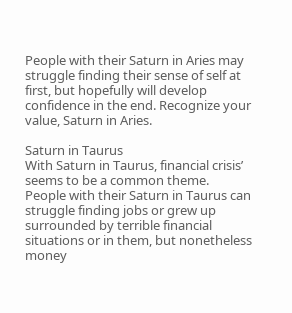People with their Saturn in Aries may struggle finding their sense of self at first, but hopefully will develop confidence in the end. Recognize your value, Saturn in Aries.

Saturn in Taurus
With Saturn in Taurus, financial crisis’ seems to be a common theme. People with their Saturn in Taurus can struggle finding jobs or grew up surrounded by terrible financial situations or in them, but nonetheless money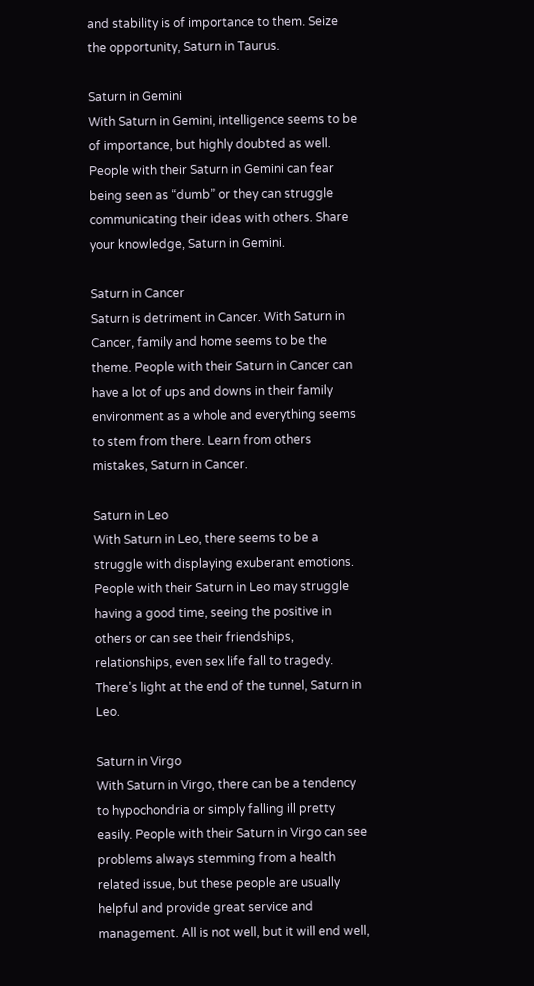and stability is of importance to them. Seize the opportunity, Saturn in Taurus.

Saturn in Gemini
With Saturn in Gemini, intelligence seems to be of importance, but highly doubted as well. People with their Saturn in Gemini can fear being seen as “dumb” or they can struggle communicating their ideas with others. Share your knowledge, Saturn in Gemini.

Saturn in Cancer
Saturn is detriment in Cancer. With Saturn in Cancer, family and home seems to be the theme. People with their Saturn in Cancer can have a lot of ups and downs in their family environment as a whole and everything seems to stem from there. Learn from others mistakes, Saturn in Cancer.

Saturn in Leo
With Saturn in Leo, there seems to be a struggle with displaying exuberant emotions. People with their Saturn in Leo may struggle having a good time, seeing the positive in others or can see their friendships, relationships, even sex life fall to tragedy. There’s light at the end of the tunnel, Saturn in Leo.

Saturn in Virgo
With Saturn in Virgo, there can be a tendency to hypochondria or simply falling ill pretty easily. People with their Saturn in Virgo can see problems always stemming from a health related issue, but these people are usually helpful and provide great service and management. All is not well, but it will end well,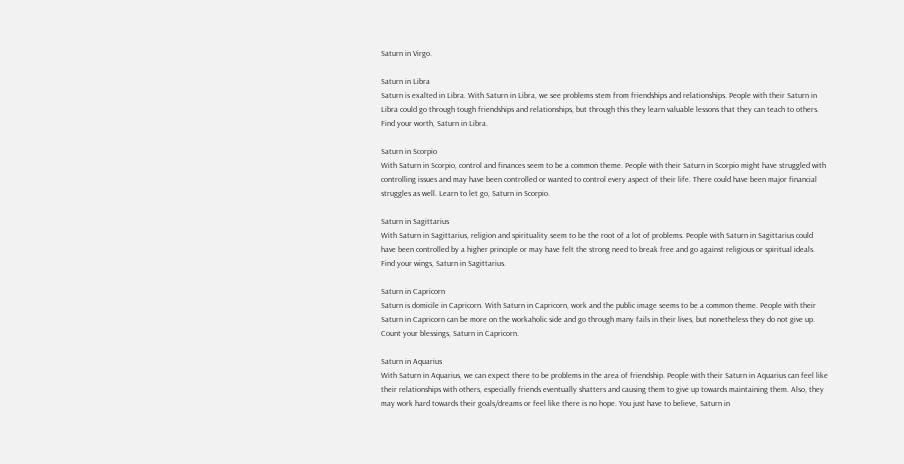Saturn in Virgo.

Saturn in Libra
Saturn is exalted in Libra. With Saturn in Libra, we see problems stem from friendships and relationships. People with their Saturn in Libra could go through tough friendships and relationships, but through this they learn valuable lessons that they can teach to others. Find your worth, Saturn in Libra.

Saturn in Scorpio
With Saturn in Scorpio, control and finances seem to be a common theme. People with their Saturn in Scorpio might have struggled with controlling issues and may have been controlled or wanted to control every aspect of their life. There could have been major financial struggles as well. Learn to let go, Saturn in Scorpio.

Saturn in Sagittarius
With Saturn in Sagittarius, religion and spirituality seem to be the root of a lot of problems. People with Saturn in Sagittarius could have been controlled by a higher principle or may have felt the strong need to break free and go against religious or spiritual ideals. Find your wings, Saturn in Sagittarius.

Saturn in Capricorn
Saturn is domicile in Capricorn. With Saturn in Capricorn, work and the public image seems to be a common theme. People with their Saturn in Capricorn can be more on the workaholic side and go through many fails in their lives, but nonetheless they do not give up. Count your blessings, Saturn in Capricorn.

Saturn in Aquarius
With Saturn in Aquarius, we can expect there to be problems in the area of friendship. People with their Saturn in Aquarius can feel like their relationships with others, especially friends eventually shatters and causing them to give up towards maintaining them. Also, they may work hard towards their goals/dreams or feel like there is no hope. You just have to believe, Saturn in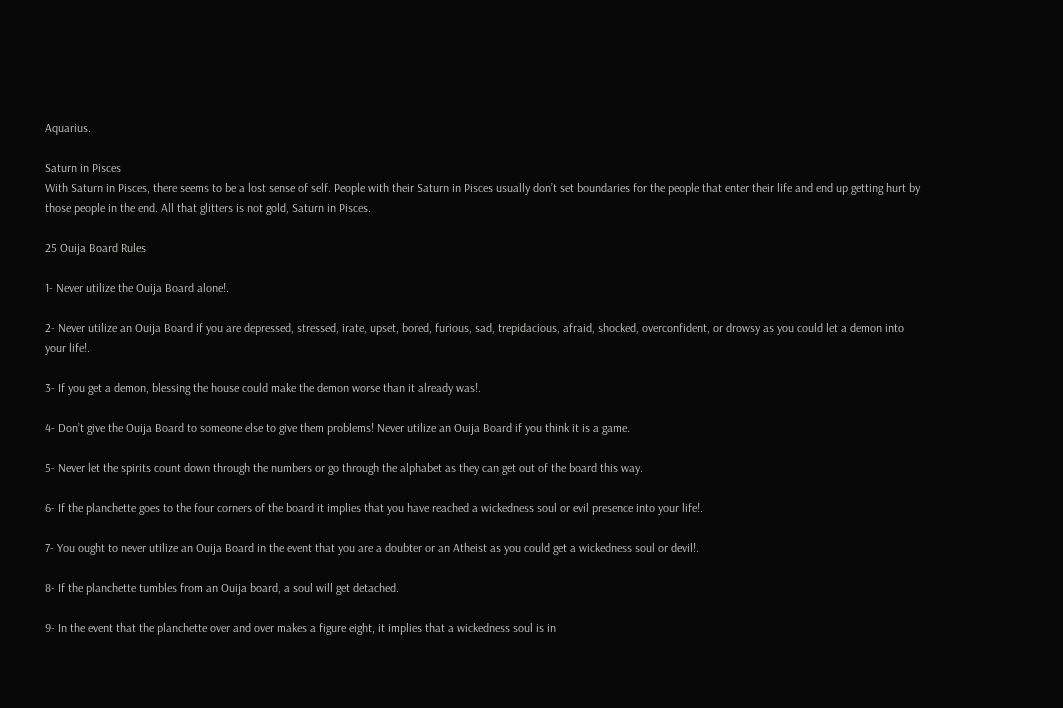Aquarius.

Saturn in Pisces
With Saturn in Pisces, there seems to be a lost sense of self. People with their Saturn in Pisces usually don’t set boundaries for the people that enter their life and end up getting hurt by those people in the end. All that glitters is not gold, Saturn in Pisces.

25 Ouija Board Rules

1- Never utilize the Ouija Board alone!.

2- Never utilize an Ouija Board if you are depressed, stressed, irate, upset, bored, furious, sad, trepidacious, afraid, shocked, overconfident, or drowsy as you could let a demon into your life!.

3- If you get a demon, blessing the house could make the demon worse than it already was!.

4- Don’t give the Ouija Board to someone else to give them problems! Never utilize an Ouija Board if you think it is a game.

5- Never let the spirits count down through the numbers or go through the alphabet as they can get out of the board this way.

6- If the planchette goes to the four corners of the board it implies that you have reached a wickedness soul or evil presence into your life!.

7- You ought to never utilize an Ouija Board in the event that you are a doubter or an Atheist as you could get a wickedness soul or devil!.

8- If the planchette tumbles from an Ouija board, a soul will get detached.

9- In the event that the planchette over and over makes a figure eight, it implies that a wickedness soul is in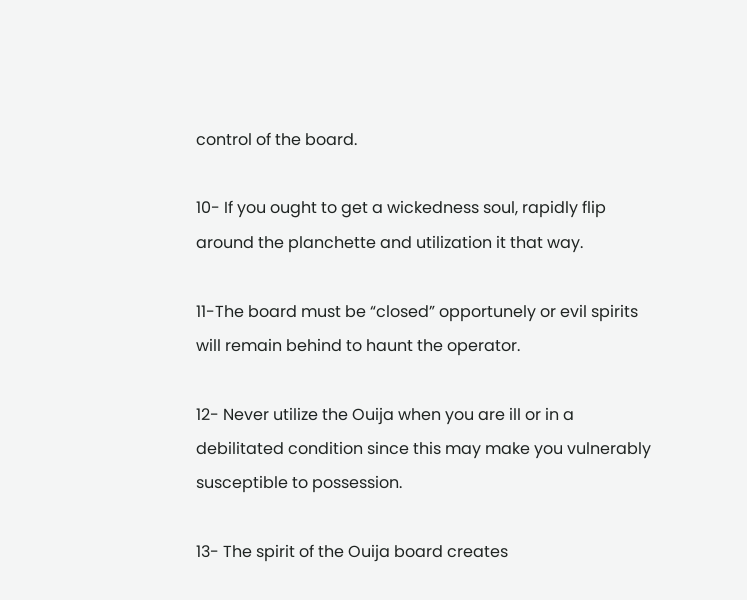control of the board.

10- If you ought to get a wickedness soul, rapidly flip around the planchette and utilization it that way.

11-The board must be “closed” opportunely or evil spirits will remain behind to haunt the operator.

12- Never utilize the Ouija when you are ill or in a debilitated condition since this may make you vulnerably susceptible to possession.

13- The spirit of the Ouija board creates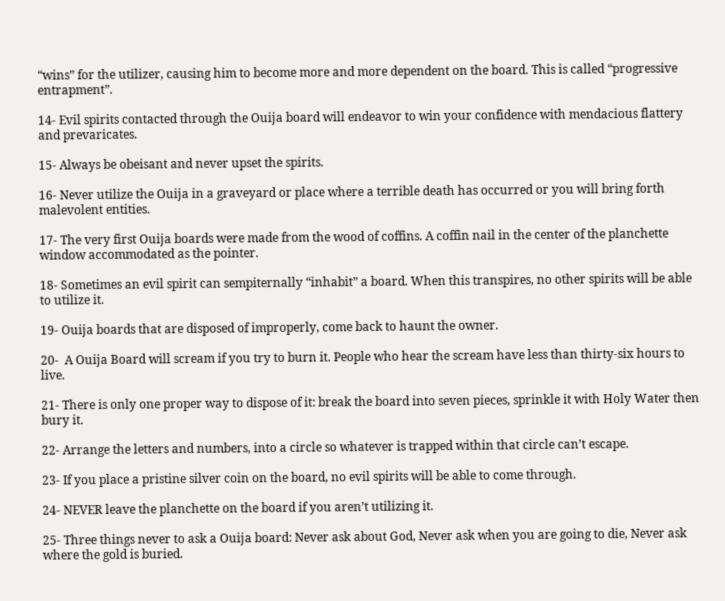“wins” for the utilizer, causing him to become more and more dependent on the board. This is called “progressive entrapment”.

14- Evil spirits contacted through the Ouija board will endeavor to win your confidence with mendacious flattery and prevaricates.

15- Always be obeisant and never upset the spirits.

16- Never utilize the Ouija in a graveyard or place where a terrible death has occurred or you will bring forth malevolent entities.

17- The very first Ouija boards were made from the wood of coffins. A coffin nail in the center of the planchette window accommodated as the pointer.

18- Sometimes an evil spirit can sempiternally “inhabit” a board. When this transpires, no other spirits will be able to utilize it.

19- Ouija boards that are disposed of improperly, come back to haunt the owner.

20-  A Ouija Board will scream if you try to burn it. People who hear the scream have less than thirty-six hours to live.

21- There is only one proper way to dispose of it: break the board into seven pieces, sprinkle it with Holy Water then bury it.

22- Arrange the letters and numbers, into a circle so whatever is trapped within that circle can’t escape.

23- If you place a pristine silver coin on the board, no evil spirits will be able to come through.

24- NEVER leave the planchette on the board if you aren’t utilizing it.

25- Three things never to ask a Ouija board: Never ask about God, Never ask when you are going to die, Never ask where the gold is buried.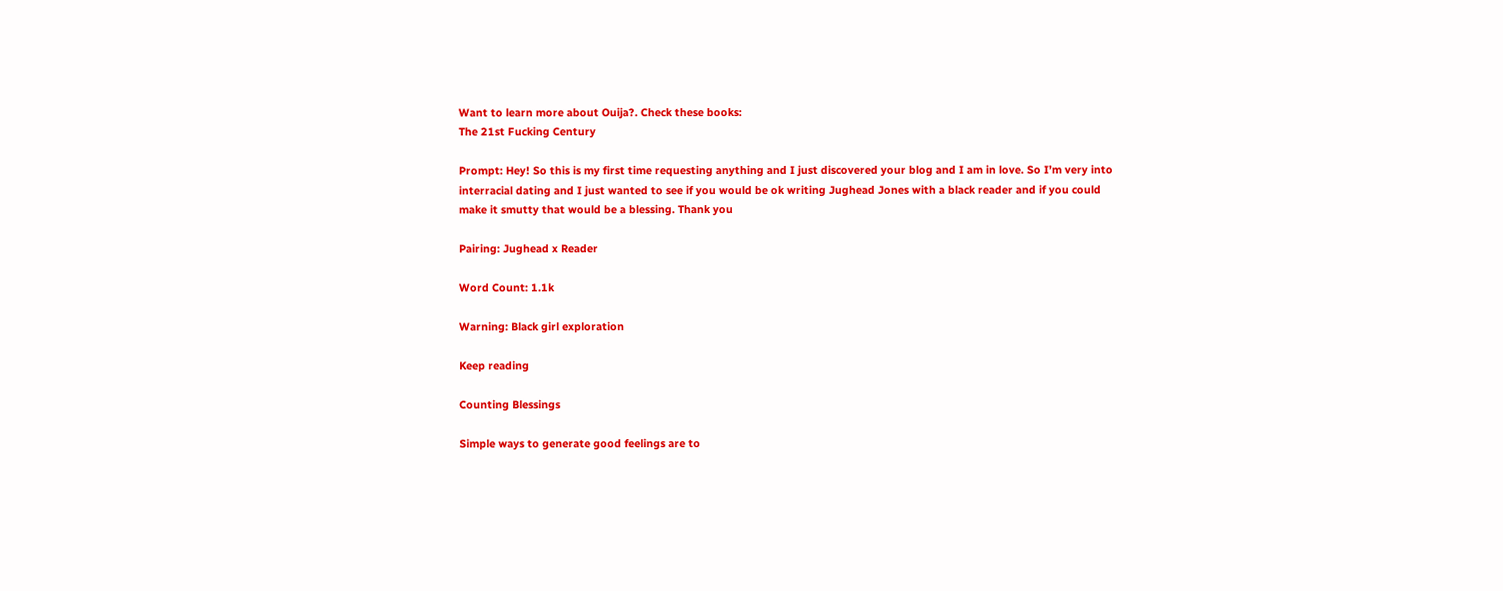Want to learn more about Ouija?. Check these books:
The 21st Fucking Century

Prompt: Hey! So this is my first time requesting anything and I just discovered your blog and I am in love. So I’m very into interracial dating and I just wanted to see if you would be ok writing Jughead Jones with a black reader and if you could make it smutty that would be a blessing. Thank you

Pairing: Jughead x Reader

Word Count: 1.1k

Warning: Black girl exploration

Keep reading

Counting Blessings

Simple ways to generate good feelings are to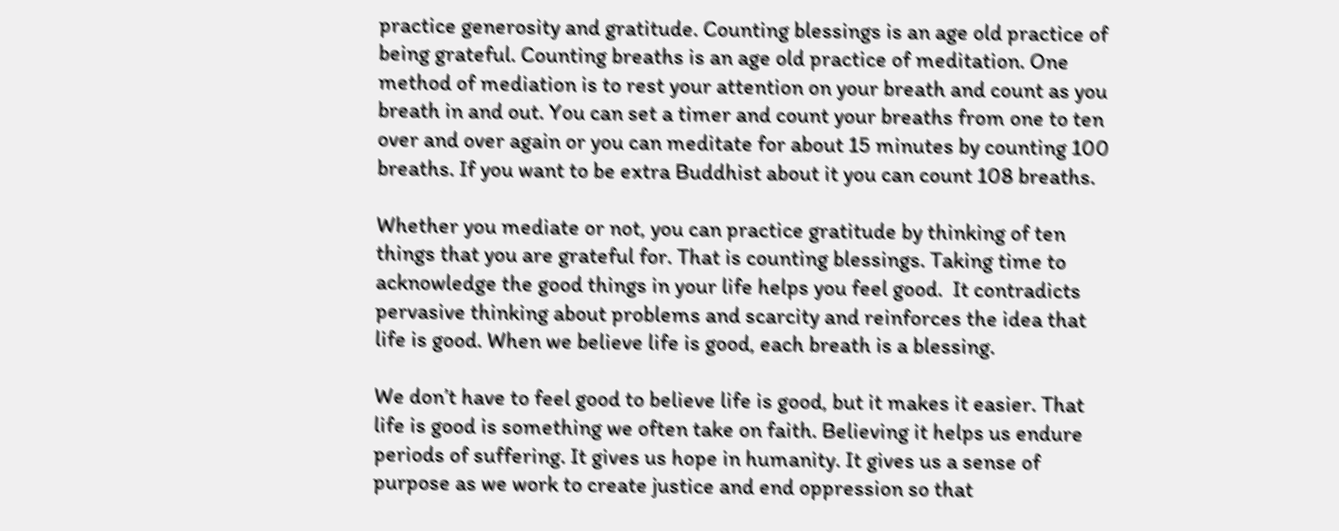practice generosity and gratitude. Counting blessings is an age old practice of being grateful. Counting breaths is an age old practice of meditation. One method of mediation is to rest your attention on your breath and count as you breath in and out. You can set a timer and count your breaths from one to ten over and over again or you can meditate for about 15 minutes by counting 100 breaths. If you want to be extra Buddhist about it you can count 108 breaths.

Whether you mediate or not, you can practice gratitude by thinking of ten things that you are grateful for. That is counting blessings. Taking time to acknowledge the good things in your life helps you feel good.  It contradicts pervasive thinking about problems and scarcity and reinforces the idea that life is good. When we believe life is good, each breath is a blessing.

We don’t have to feel good to believe life is good, but it makes it easier. That life is good is something we often take on faith. Believing it helps us endure periods of suffering. It gives us hope in humanity. It gives us a sense of purpose as we work to create justice and end oppression so that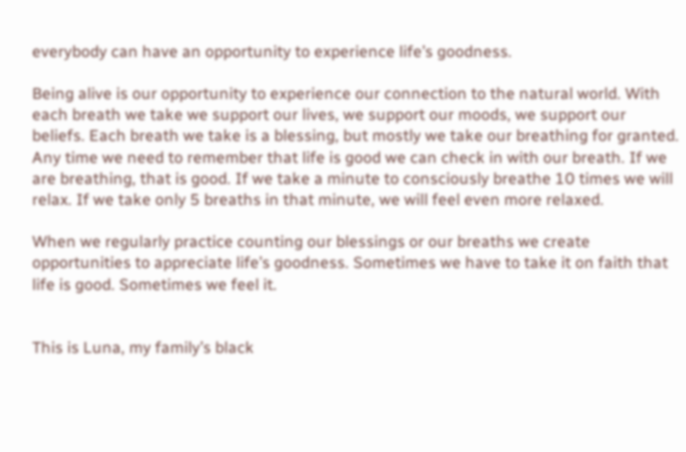everybody can have an opportunity to experience life’s goodness.

Being alive is our opportunity to experience our connection to the natural world. With each breath we take we support our lives, we support our moods, we support our beliefs. Each breath we take is a blessing, but mostly we take our breathing for granted. Any time we need to remember that life is good we can check in with our breath. If we are breathing, that is good. If we take a minute to consciously breathe 10 times we will relax. If we take only 5 breaths in that minute, we will feel even more relaxed.

When we regularly practice counting our blessings or our breaths we create opportunities to appreciate life’s goodness. Sometimes we have to take it on faith that life is good. Sometimes we feel it.


This is Luna, my family’s black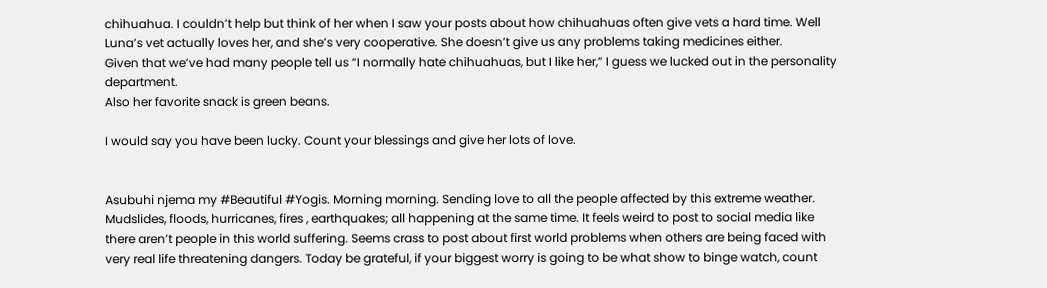chihuahua. I couldn’t help but think of her when I saw your posts about how chihuahuas often give vets a hard time. Well Luna’s vet actually loves her, and she’s very cooperative. She doesn’t give us any problems taking medicines either.
Given that we’ve had many people tell us “I normally hate chihuahuas, but I like her,” I guess we lucked out in the personality department.
Also her favorite snack is green beans.

I would say you have been lucky. Count your blessings and give her lots of love.


Asubuhi njema my #Beautiful #Yogis. Morning morning. Sending love to all the people affected by this extreme weather. Mudslides, floods, hurricanes, fires , earthquakes; all happening at the same time. It feels weird to post to social media like there aren’t people in this world suffering. Seems crass to post about first world problems when others are being faced with very real life threatening dangers. Today be grateful, if your biggest worry is going to be what show to binge watch, count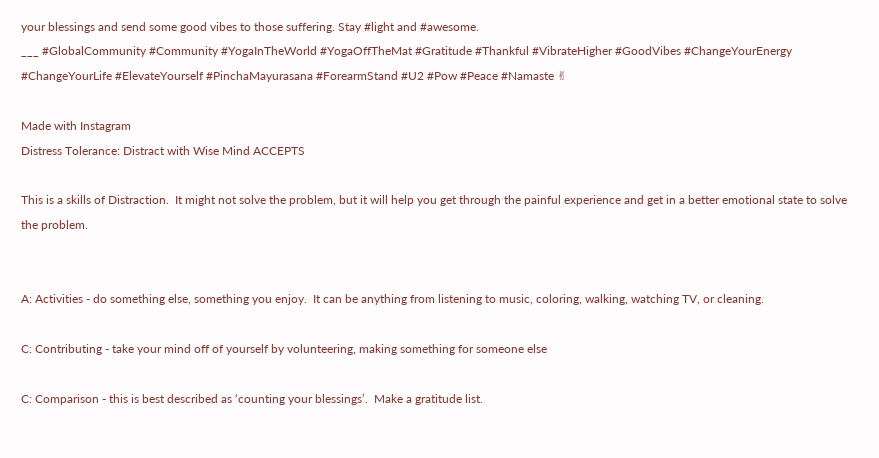your blessings and send some good vibes to those suffering. Stay #light and #awesome.
___ #GlobalCommunity #Community #YogaInTheWorld #YogaOffTheMat #Gratitude #Thankful #VibrateHigher #GoodVibes #ChangeYourEnergy #ChangeYourLife #ElevateYourself #PinchaMayurasana #ForearmStand #U2 #Pow #Peace #Namaste ✌

Made with Instagram
Distress Tolerance: Distract with Wise Mind ACCEPTS

This is a skills of Distraction.  It might not solve the problem, but it will help you get through the painful experience and get in a better emotional state to solve the problem.


A: Activities - do something else, something you enjoy.  It can be anything from listening to music, coloring, walking, watching TV, or cleaning.

C: Contributing - take your mind off of yourself by volunteering, making something for someone else

C: Comparison - this is best described as ‘counting your blessings’.  Make a gratitude list.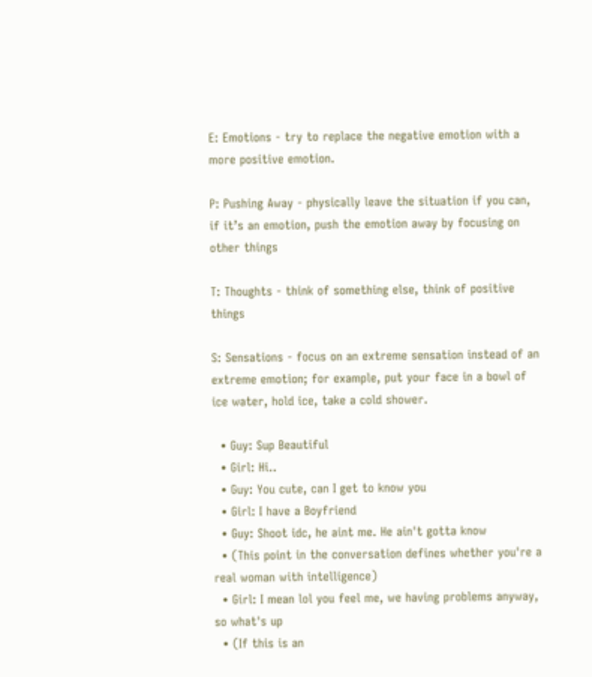E: Emotions - try to replace the negative emotion with a more positive emotion.

P: Pushing Away - physically leave the situation if you can, if it’s an emotion, push the emotion away by focusing on other things

T: Thoughts - think of something else, think of positive things

S: Sensations - focus on an extreme sensation instead of an extreme emotion; for example, put your face in a bowl of ice water, hold ice, take a cold shower.

  • Guy: Sup Beautiful
  • Girl: Hi..
  • Guy: You cute, can I get to know you
  • Girl: I have a Boyfriend
  • Guy: Shoot idc, he aint me. He ain't gotta know
  • (This point in the conversation defines whether you're a real woman with intelligence)
  • Girl: I mean lol you feel me, we having problems anyway, so what's up
  • (If this is an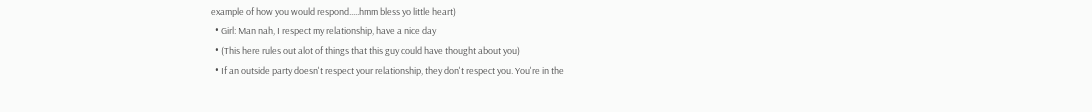example of how you would respond.....hmm bless yo little heart)
  • Girl: Man nah, I respect my relationship, have a nice day
  • (This here rules out alot of things that this guy could have thought about you)
  • If an outside party doesn't respect your relationship, they don't respect you. You're in the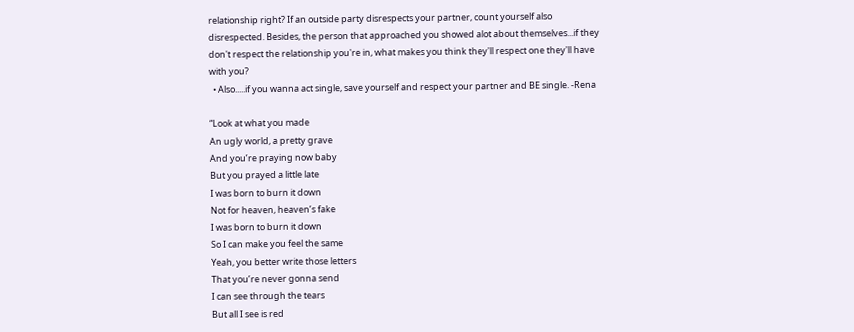relationship right? If an outside party disrespects your partner, count yourself also disrespected. Besides, the person that approached you showed alot about themselves...if they don't respect the relationship you're in, what makes you think they'll respect one they'll have with you?
  • Also.....if you wanna act single, save yourself and respect your partner and BE single. -Rena

“Look at what you made
An ugly world, a pretty grave
And you’re praying now baby
But you prayed a little late
I was born to burn it down
Not for heaven, heaven’s fake
I was born to burn it down
So I can make you feel the same
Yeah, you better write those letters
That you’re never gonna send
I can see through the tears
But all I see is red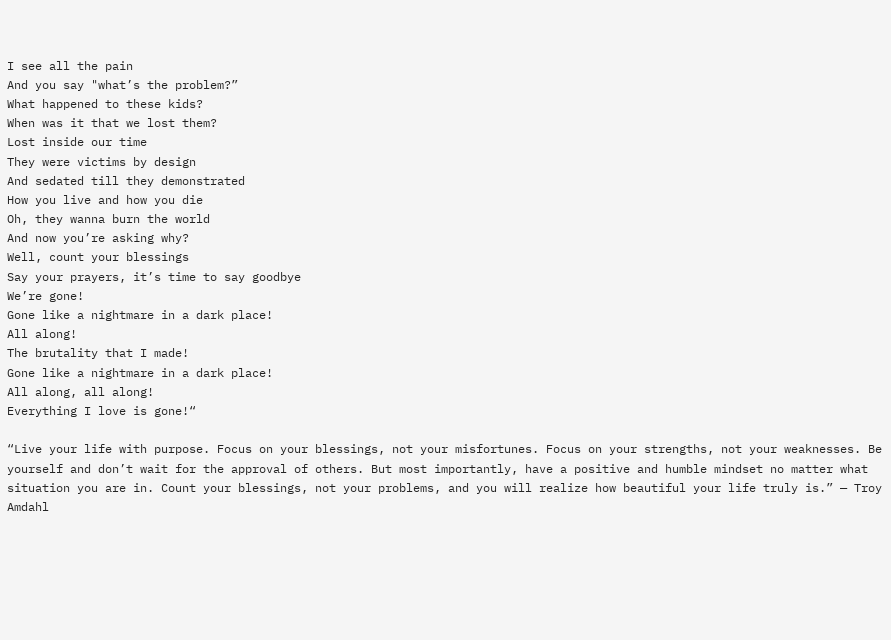I see all the pain
And you say "what’s the problem?”
What happened to these kids?
When was it that we lost them?
Lost inside our time
They were victims by design
And sedated till they demonstrated
How you live and how you die
Oh, they wanna burn the world
And now you’re asking why?
Well, count your blessings
Say your prayers, it’s time to say goodbye
We’re gone!
Gone like a nightmare in a dark place!
All along!
The brutality that I made!
Gone like a nightmare in a dark place!
All along, all along!
Everything I love is gone!“

“Live your life with purpose. Focus on your blessings, not your misfortunes. Focus on your strengths, not your weaknesses. Be yourself and don’t wait for the approval of others. But most importantly, have a positive and humble mindset no matter what situation you are in. Count your blessings, not your problems, and you will realize how beautiful your life truly is.” — Troy Amdahl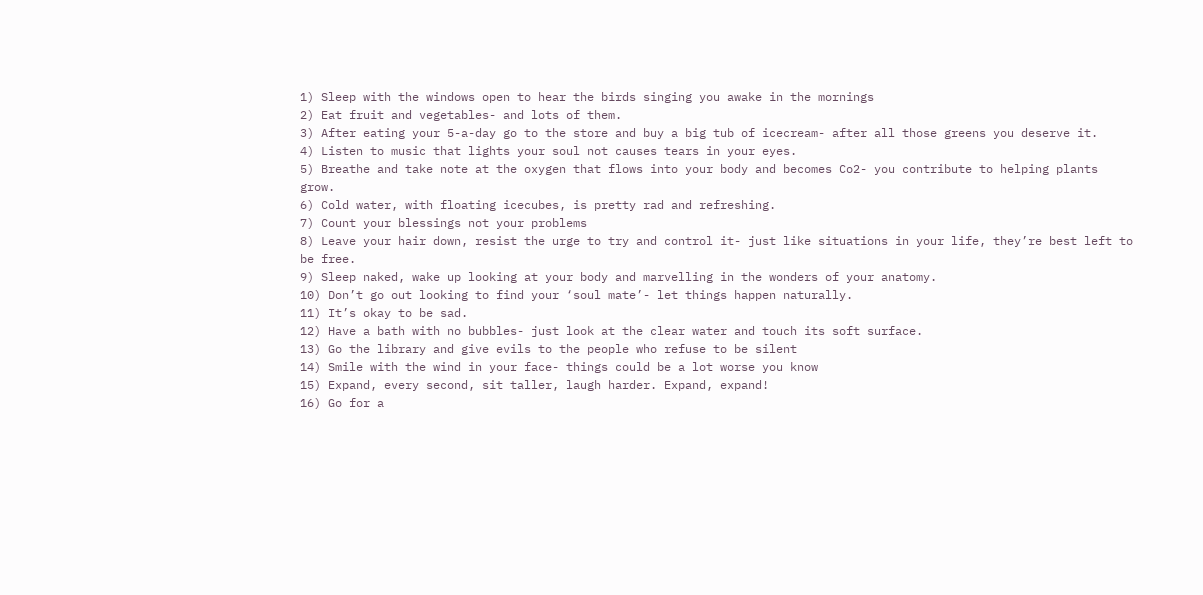1) Sleep with the windows open to hear the birds singing you awake in the mornings
2) Eat fruit and vegetables- and lots of them.
3) After eating your 5-a-day go to the store and buy a big tub of icecream- after all those greens you deserve it.
4) Listen to music that lights your soul not causes tears in your eyes.
5) Breathe and take note at the oxygen that flows into your body and becomes Co2- you contribute to helping plants grow.
6) Cold water, with floating icecubes, is pretty rad and refreshing.
7) Count your blessings not your problems
8) Leave your hair down, resist the urge to try and control it- just like situations in your life, they’re best left to be free.
9) Sleep naked, wake up looking at your body and marvelling in the wonders of your anatomy.
10) Don’t go out looking to find your ‘soul mate’- let things happen naturally.
11) It’s okay to be sad.
12) Have a bath with no bubbles- just look at the clear water and touch its soft surface.
13) Go the library and give evils to the people who refuse to be silent
14) Smile with the wind in your face- things could be a lot worse you know
15) Expand, every second, sit taller, laugh harder. Expand, expand!
16) Go for a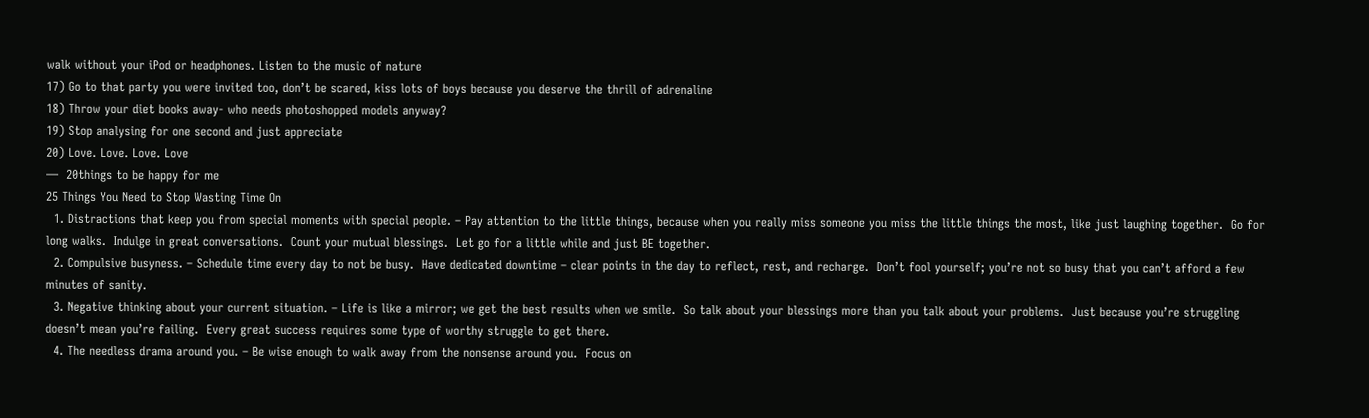walk without your iPod or headphones. Listen to the music of nature
17) Go to that party you were invited too, don’t be scared, kiss lots of boys because you deserve the thrill of adrenaline
18) Throw your diet books away- who needs photoshopped models anyway?
19) Stop analysing for one second and just appreciate
20) Love. Love. Love. Love
—  20things to be happy for me
25 Things You Need to Stop Wasting Time On
  1. Distractions that keep you from special moments with special people. – Pay attention to the little things, because when you really miss someone you miss the little things the most, like just laughing together.  Go for long walks.  Indulge in great conversations.  Count your mutual blessings.  Let go for a little while and just BE together.
  2. Compulsive busyness. – Schedule time every day to not be busy.  Have dedicated downtime – clear points in the day to reflect, rest, and recharge.  Don’t fool yourself; you’re not so busy that you can’t afford a few minutes of sanity.
  3. Negative thinking about your current situation. – Life is like a mirror; we get the best results when we smile.  So talk about your blessings more than you talk about your problems.  Just because you’re struggling doesn’t mean you’re failing.  Every great success requires some type of worthy struggle to get there.
  4. The needless drama around you. – Be wise enough to walk away from the nonsense around you.  Focus on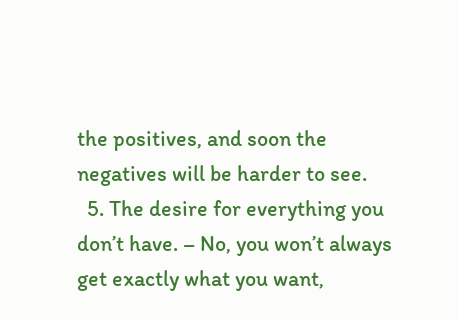the positives, and soon the negatives will be harder to see.
  5. The desire for everything you don’t have. – No, you won’t always get exactly what you want,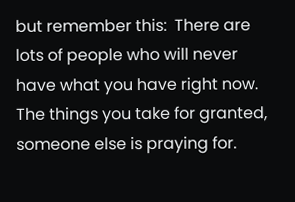but remember this:  There are lots of people who will never have what you have right now.  The things you take for granted, someone else is praying for.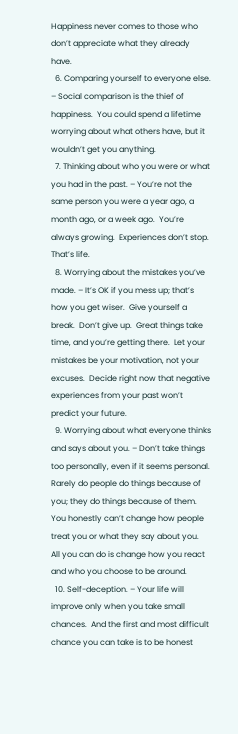Happiness never comes to those who don’t appreciate what they already have.
  6. Comparing yourself to everyone else. – Social comparison is the thief of happiness.  You could spend a lifetime worrying about what others have, but it wouldn’t get you anything.
  7. Thinking about who you were or what you had in the past. – You’re not the same person you were a year ago, a month ago, or a week ago.  You’re always growing.  Experiences don’t stop.  That’s life.
  8. Worrying about the mistakes you’ve made. – It’s OK if you mess up; that’s how you get wiser.  Give yourself a break.  Don’t give up.  Great things take time, and you’re getting there.  Let your mistakes be your motivation, not your excuses.  Decide right now that negative experiences from your past won’t predict your future.
  9. Worrying about what everyone thinks and says about you. – Don’t take things too personally, even if it seems personal.  Rarely do people do things because of you; they do things because of them.  You honestly can’t change how people treat you or what they say about you.  All you can do is change how you react and who you choose to be around.
  10. Self-deception. – Your life will improve only when you take small chances.  And the first and most difficult chance you can take is to be honest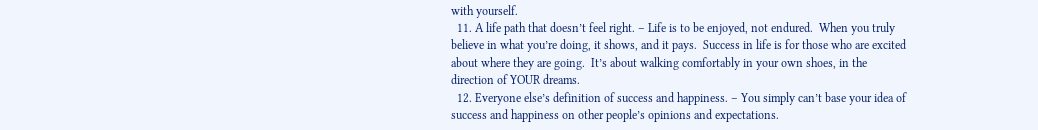with yourself.
  11. A life path that doesn’t feel right. – Life is to be enjoyed, not endured.  When you truly believe in what you’re doing, it shows, and it pays.  Success in life is for those who are excited about where they are going.  It’s about walking comfortably in your own shoes, in the direction of YOUR dreams.
  12. Everyone else’s definition of success and happiness. – You simply can’t base your idea of success and happiness on other people’s opinions and expectations.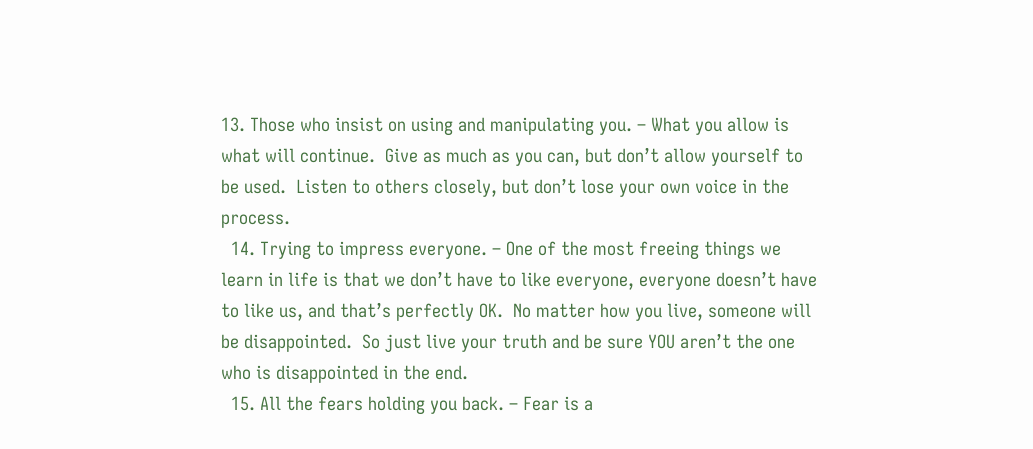13. Those who insist on using and manipulating you. – What you allow is what will continue.  Give as much as you can, but don’t allow yourself to be used.  Listen to others closely, but don’t lose your own voice in the process.
  14. Trying to impress everyone. – One of the most freeing things we learn in life is that we don’t have to like everyone, everyone doesn’t have to like us, and that’s perfectly OK.  No matter how you live, someone will be disappointed.  So just live your truth and be sure YOU aren’t the one who is disappointed in the end.
  15. All the fears holding you back. – Fear is a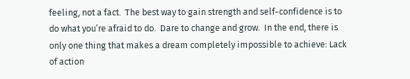feeling, not a fact.  The best way to gain strength and self-confidence is to do what you’re afraid to do.  Dare to change and grow.  In the end, there is only one thing that makes a dream completely impossible to achieve: Lack of action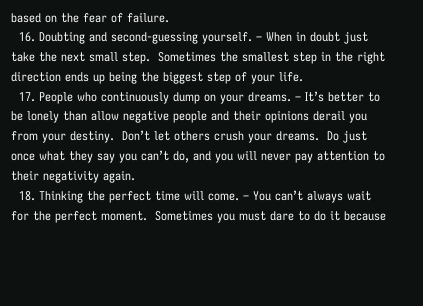based on the fear of failure.
  16. Doubting and second-guessing yourself. – When in doubt just take the next small step.  Sometimes the smallest step in the right direction ends up being the biggest step of your life.
  17. People who continuously dump on your dreams. – It’s better to be lonely than allow negative people and their opinions derail you from your destiny.  Don’t let others crush your dreams.  Do just once what they say you can’t do, and you will never pay attention to their negativity again.
  18. Thinking the perfect time will come. – You can’t always wait for the perfect moment.  Sometimes you must dare to do it because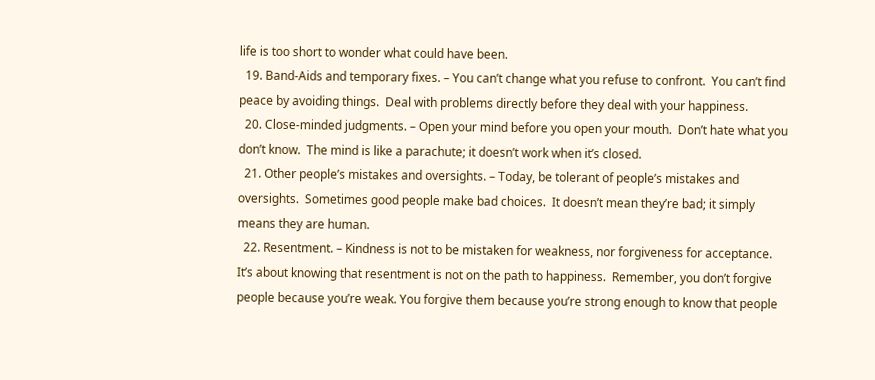life is too short to wonder what could have been.
  19. Band-Aids and temporary fixes. – You can’t change what you refuse to confront.  You can’t find peace by avoiding things.  Deal with problems directly before they deal with your happiness.
  20. Close-minded judgments. – Open your mind before you open your mouth.  Don’t hate what you don’t know.  The mind is like a parachute; it doesn’t work when it’s closed.
  21. Other people’s mistakes and oversights. – Today, be tolerant of people’s mistakes and oversights.  Sometimes good people make bad choices.  It doesn’t mean they’re bad; it simply means they are human.
  22. Resentment. – Kindness is not to be mistaken for weakness, nor forgiveness for acceptance.  It’s about knowing that resentment is not on the path to happiness.  Remember, you don’t forgive people because you’re weak. You forgive them because you’re strong enough to know that people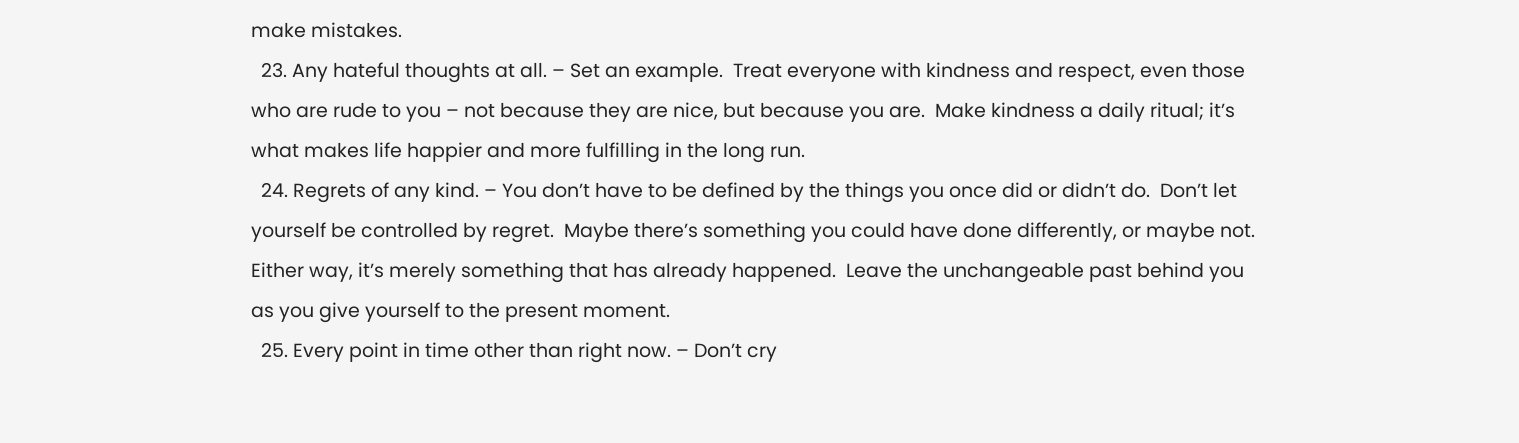make mistakes.
  23. Any hateful thoughts at all. – Set an example.  Treat everyone with kindness and respect, even those who are rude to you – not because they are nice, but because you are.  Make kindness a daily ritual; it’s what makes life happier and more fulfilling in the long run.
  24. Regrets of any kind. – You don’t have to be defined by the things you once did or didn’t do.  Don’t let yourself be controlled by regret.  Maybe there’s something you could have done differently, or maybe not.  Either way, it’s merely something that has already happened.  Leave the unchangeable past behind you as you give yourself to the present moment.
  25. Every point in time other than right now. – Don’t cry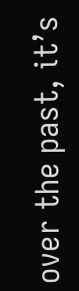over the past, it’s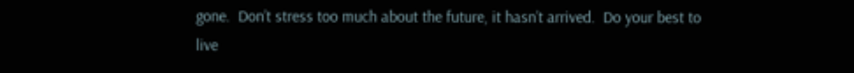gone.  Don’t stress too much about the future, it hasn’t arrived.  Do your best to live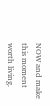NOW and make this moment worth living.